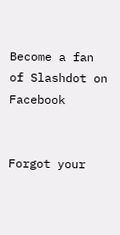Become a fan of Slashdot on Facebook


Forgot your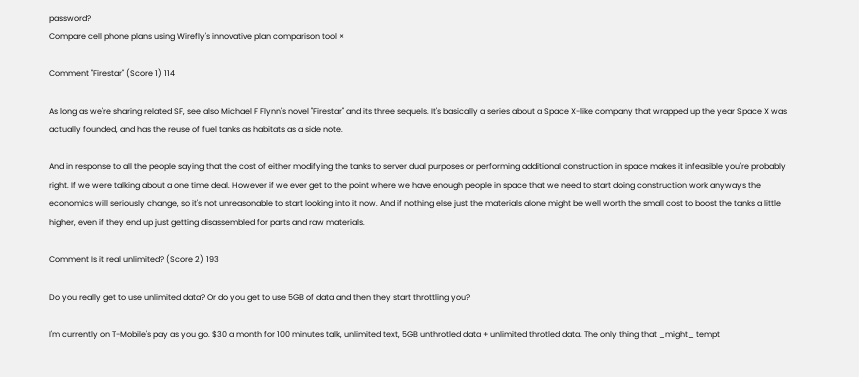password?
Compare cell phone plans using Wirefly's innovative plan comparison tool ×

Comment "Firestar" (Score 1) 114

As long as we're sharing related SF, see also Michael F Flynn's novel "Firestar" and its three sequels. It's basically a series about a Space X-like company that wrapped up the year Space X was actually founded, and has the reuse of fuel tanks as habitats as a side note.

And in response to all the people saying that the cost of either modifying the tanks to server dual purposes or performing additional construction in space makes it infeasible you're probably right. If we were talking about a one time deal. However if we ever get to the point where we have enough people in space that we need to start doing construction work anyways the economics will seriously change, so it's not unreasonable to start looking into it now. And if nothing else just the materials alone might be well worth the small cost to boost the tanks a little higher, even if they end up just getting disassembled for parts and raw materials.

Comment Is it real unlimited? (Score 2) 193

Do you really get to use unlimited data? Or do you get to use 5GB of data and then they start throttling you?

I'm currently on T-Mobile's pay as you go. $30 a month for 100 minutes talk, unlimited text, 5GB unthrotled data + unlimited throtled data. The only thing that _might_ tempt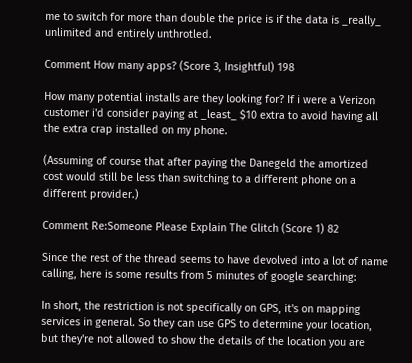me to switch for more than double the price is if the data is _really_ unlimited and entirely unthrotled.

Comment How many apps? (Score 3, Insightful) 198

How many potential installs are they looking for? If i were a Verizon customer i'd consider paying at _least_ $10 extra to avoid having all the extra crap installed on my phone.

(Assuming of course that after paying the Danegeld the amortized cost would still be less than switching to a different phone on a different provider.)

Comment Re:Someone Please Explain The Glitch (Score 1) 82

Since the rest of the thread seems to have devolved into a lot of name calling, here is some results from 5 minutes of google searching:

In short, the restriction is not specifically on GPS, it's on mapping services in general. So they can use GPS to determine your location, but they're not allowed to show the details of the location you are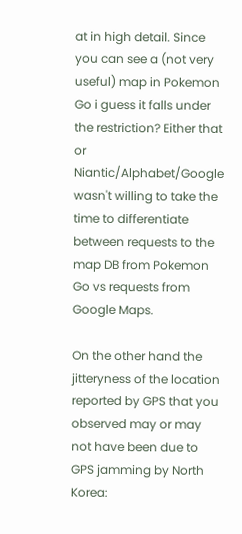at in high detail. Since you can see a (not very useful) map in Pokemon Go i guess it falls under the restriction? Either that or Niantic/Alphabet/Google wasn't willing to take the time to differentiate between requests to the map DB from Pokemon Go vs requests from Google Maps.

On the other hand the jitteryness of the location reported by GPS that you observed may or may not have been due to GPS jamming by North Korea: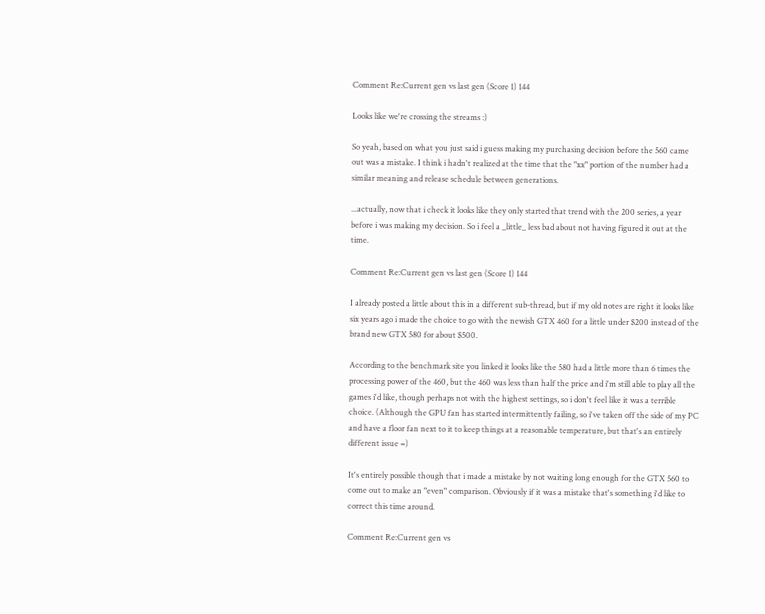Comment Re:Current gen vs last gen (Score 1) 144

Looks like we're crossing the streams :)

So yeah, based on what you just said i guess making my purchasing decision before the 560 came out was a mistake. I think i hadn't realized at the time that the "xx" portion of the number had a similar meaning and release schedule between generations.

...actually, now that i check it looks like they only started that trend with the 200 series, a year before i was making my decision. So i feel a _little_ less bad about not having figured it out at the time.

Comment Re:Current gen vs last gen (Score 1) 144

I already posted a little about this in a different sub-thread, but if my old notes are right it looks like six years ago i made the choice to go with the newish GTX 460 for a little under $200 instead of the brand new GTX 580 for about $500.

According to the benchmark site you linked it looks like the 580 had a little more than 6 times the processing power of the 460, but the 460 was less than half the price and i'm still able to play all the games i'd like, though perhaps not with the highest settings, so i don't feel like it was a terrible choice. (Although the GPU fan has started intermittently failing, so i've taken off the side of my PC and have a floor fan next to it to keep things at a reasonable temperature, but that's an entirely different issue =)

It's entirely possible though that i made a mistake by not waiting long enough for the GTX 560 to come out to make an "even" comparison. Obviously if it was a mistake that's something i'd like to correct this time around.

Comment Re:Current gen vs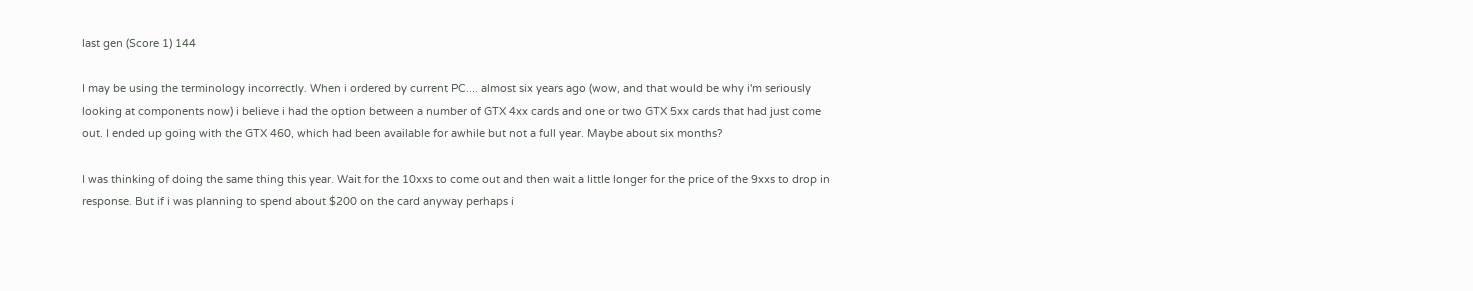last gen (Score 1) 144

I may be using the terminology incorrectly. When i ordered by current PC.... almost six years ago (wow, and that would be why i'm seriously looking at components now) i believe i had the option between a number of GTX 4xx cards and one or two GTX 5xx cards that had just come out. I ended up going with the GTX 460, which had been available for awhile but not a full year. Maybe about six months?

I was thinking of doing the same thing this year. Wait for the 10xxs to come out and then wait a little longer for the price of the 9xxs to drop in response. But if i was planning to spend about $200 on the card anyway perhaps i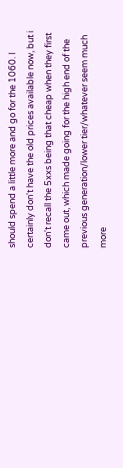should spend a little more and go for the 1060. I certainly don't have the old prices available now, but i don't recall the 5xxs being that cheap when they first came out, which made going for the high end of the previous generation/lower tier/whatever seem much more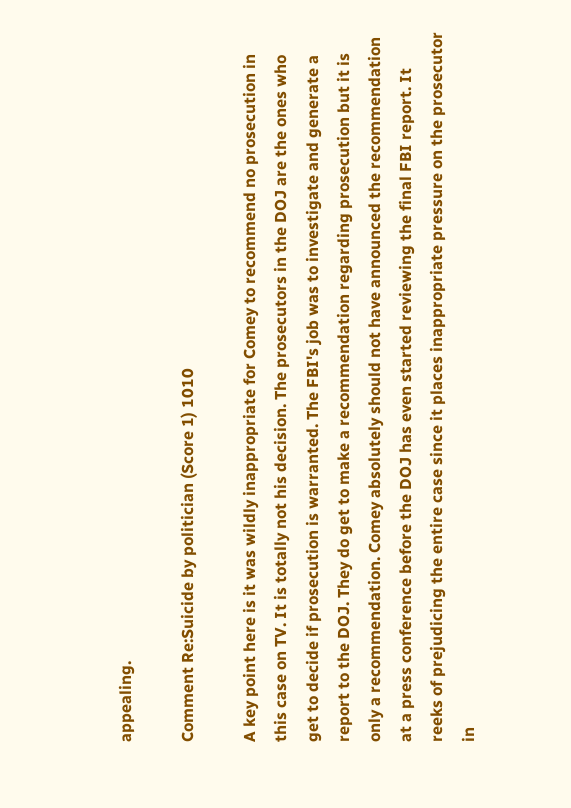appealing.

Comment Re:Suicide by politician (Score 1) 1010

A key point here is it was wildly inappropriate for Comey to recommend no prosecution in this case on TV. It is totally not his decision. The prosecutors in the DOJ are the ones who get to decide if prosecution is warranted. The FBI's job was to investigate and generate a report to the DOJ. They do get to make a recommendation regarding prosecution but it is only a recommendation. Comey absolutely should not have announced the recommendation at a press conference before the DOJ has even started reviewing the final FBI report. It reeks of prejudicing the entire case since it places inappropriate pressure on the prosecutor in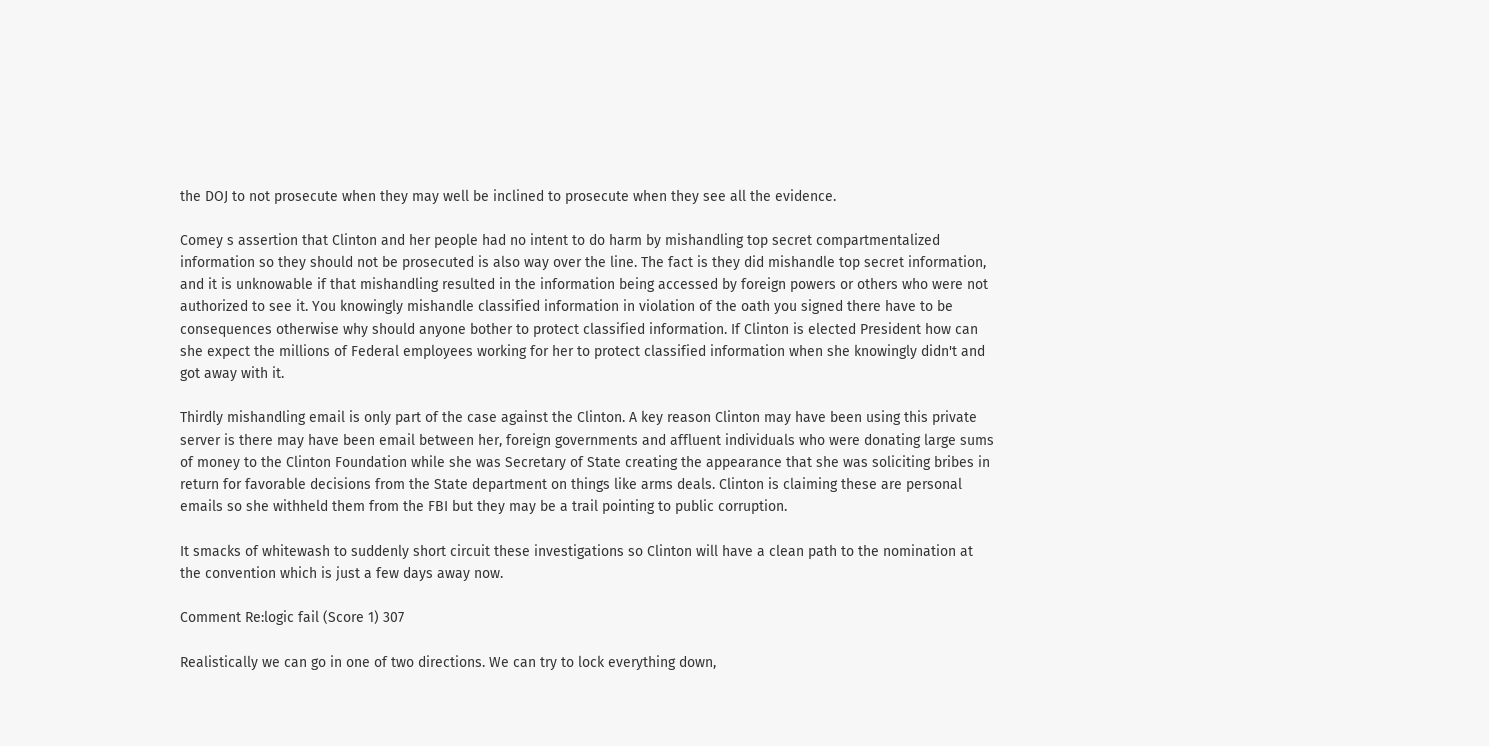the DOJ to not prosecute when they may well be inclined to prosecute when they see all the evidence.

Comey s assertion that Clinton and her people had no intent to do harm by mishandling top secret compartmentalized information so they should not be prosecuted is also way over the line. The fact is they did mishandle top secret information, and it is unknowable if that mishandling resulted in the information being accessed by foreign powers or others who were not authorized to see it. You knowingly mishandle classified information in violation of the oath you signed there have to be consequences otherwise why should anyone bother to protect classified information. If Clinton is elected President how can she expect the millions of Federal employees working for her to protect classified information when she knowingly didn't and got away with it.

Thirdly mishandling email is only part of the case against the Clinton. A key reason Clinton may have been using this private server is there may have been email between her, foreign governments and affluent individuals who were donating large sums of money to the Clinton Foundation while she was Secretary of State creating the appearance that she was soliciting bribes in return for favorable decisions from the State department on things like arms deals. Clinton is claiming these are personal emails so she withheld them from the FBI but they may be a trail pointing to public corruption.

It smacks of whitewash to suddenly short circuit these investigations so Clinton will have a clean path to the nomination at the convention which is just a few days away now.

Comment Re:logic fail (Score 1) 307

Realistically we can go in one of two directions. We can try to lock everything down,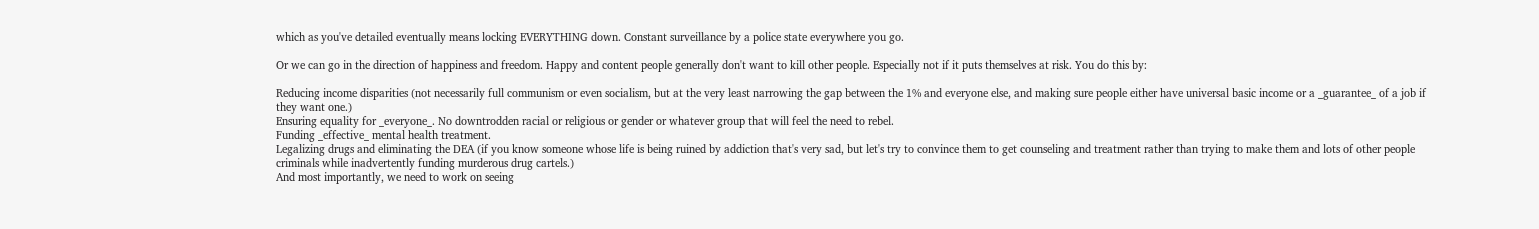which as you've detailed eventually means locking EVERYTHING down. Constant surveillance by a police state everywhere you go.

Or we can go in the direction of happiness and freedom. Happy and content people generally don't want to kill other people. Especially not if it puts themselves at risk. You do this by:

Reducing income disparities (not necessarily full communism or even socialism, but at the very least narrowing the gap between the 1% and everyone else, and making sure people either have universal basic income or a _guarantee_ of a job if they want one.)
Ensuring equality for _everyone_. No downtrodden racial or religious or gender or whatever group that will feel the need to rebel.
Funding _effective_ mental health treatment.
Legalizing drugs and eliminating the DEA (if you know someone whose life is being ruined by addiction that's very sad, but let's try to convince them to get counseling and treatment rather than trying to make them and lots of other people criminals while inadvertently funding murderous drug cartels.)
And most importantly, we need to work on seeing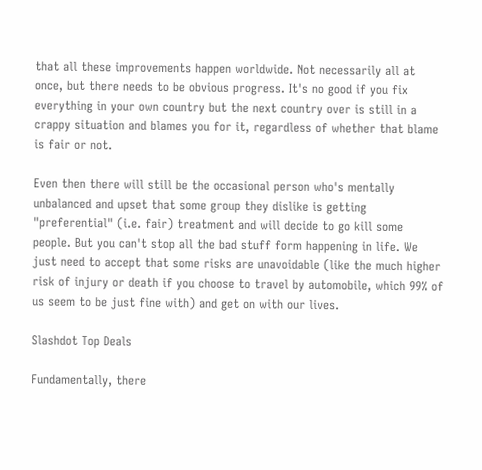that all these improvements happen worldwide. Not necessarily all at once, but there needs to be obvious progress. It's no good if you fix everything in your own country but the next country over is still in a crappy situation and blames you for it, regardless of whether that blame is fair or not.

Even then there will still be the occasional person who's mentally unbalanced and upset that some group they dislike is getting "preferential" (i.e. fair) treatment and will decide to go kill some people. But you can't stop all the bad stuff form happening in life. We just need to accept that some risks are unavoidable (like the much higher risk of injury or death if you choose to travel by automobile, which 99% of us seem to be just fine with) and get on with our lives.

Slashdot Top Deals

Fundamentally, there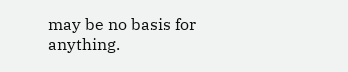may be no basis for anything.